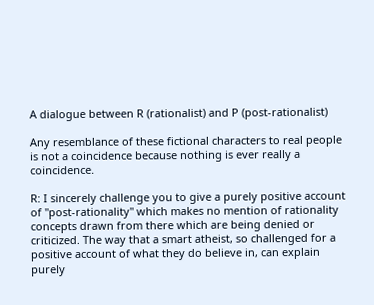A dialogue between R (rationalist) and P (post-rationalist)

Any resemblance of these fictional characters to real people is not a coincidence because nothing is ever really a coincidence.

R: I sincerely challenge you to give a purely positive account of "post-rationality" which makes no mention of rationality concepts drawn from there which are being denied or criticized. The way that a smart atheist, so challenged for a positive account of what they do believe in, can explain purely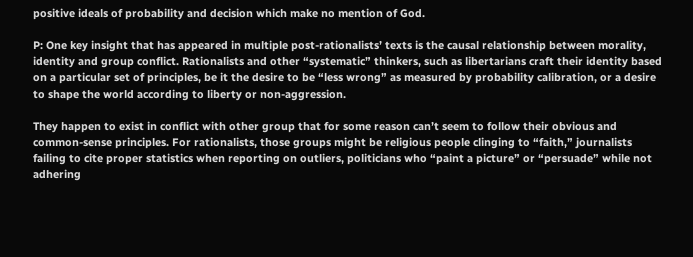positive ideals of probability and decision which make no mention of God.

P: One key insight that has appeared in multiple post-rationalists’ texts is the causal relationship between morality, identity and group conflict. Rationalists and other “systematic” thinkers, such as libertarians craft their identity based on a particular set of principles, be it the desire to be “less wrong” as measured by probability calibration, or a desire to shape the world according to liberty or non-aggression.

They happen to exist in conflict with other group that for some reason can’t seem to follow their obvious and common-sense principles. For rationalists, those groups might be religious people clinging to “faith,” journalists failing to cite proper statistics when reporting on outliers, politicians who “paint a picture” or “persuade” while not adhering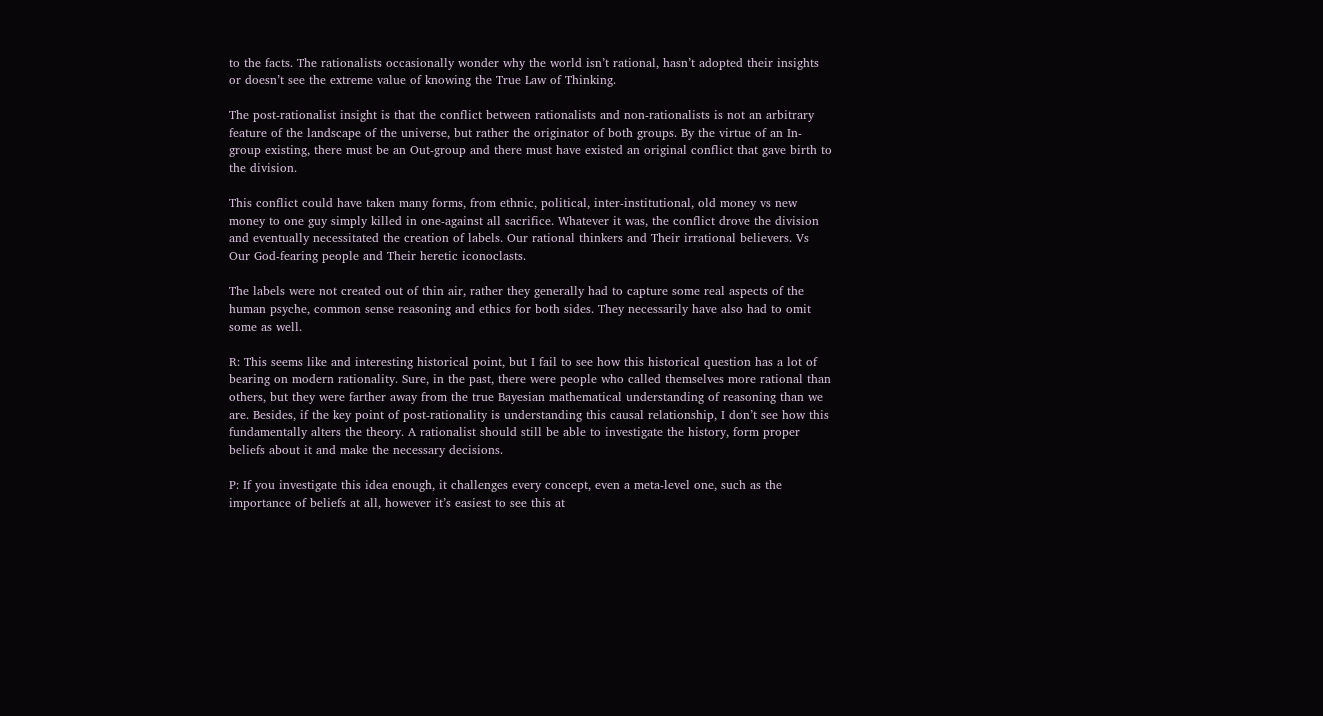to the facts. The rationalists occasionally wonder why the world isn’t rational, hasn’t adopted their insights or doesn’t see the extreme value of knowing the True Law of Thinking.

The post-rationalist insight is that the conflict between rationalists and non-rationalists is not an arbitrary feature of the landscape of the universe, but rather the originator of both groups. By the virtue of an In-group existing, there must be an Out-group and there must have existed an original conflict that gave birth to the division.

This conflict could have taken many forms, from ethnic, political, inter-institutional, old money vs new money to one guy simply killed in one-against all sacrifice. Whatever it was, the conflict drove the division and eventually necessitated the creation of labels. Our rational thinkers and Their irrational believers. Vs Our God-fearing people and Their heretic iconoclasts.

The labels were not created out of thin air, rather they generally had to capture some real aspects of the human psyche, common sense reasoning and ethics for both sides. They necessarily have also had to omit some as well.

R: This seems like and interesting historical point, but I fail to see how this historical question has a lot of bearing on modern rationality. Sure, in the past, there were people who called themselves more rational than others, but they were farther away from the true Bayesian mathematical understanding of reasoning than we are. Besides, if the key point of post-rationality is understanding this causal relationship, I don’t see how this fundamentally alters the theory. A rationalist should still be able to investigate the history, form proper beliefs about it and make the necessary decisions.

P: If you investigate this idea enough, it challenges every concept, even a meta-level one, such as the importance of beliefs at all, however it’s easiest to see this at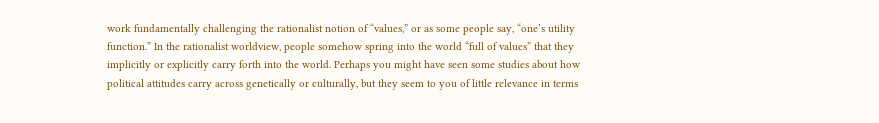work fundamentally challenging the rationalist notion of “values,” or as some people say, “one’s utility function.” In the rationalist worldview, people somehow spring into the world “full of values” that they implicitly or explicitly carry forth into the world. Perhaps you might have seen some studies about how political attitudes carry across genetically or culturally, but they seem to you of little relevance in terms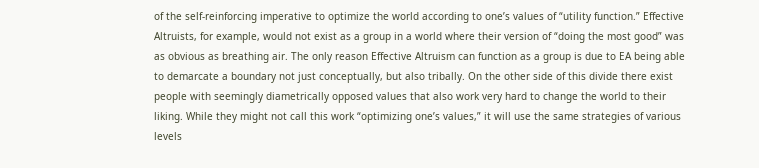of the self-reinforcing imperative to optimize the world according to one’s values of “utility function.” Effective Altruists, for example, would not exist as a group in a world where their version of “doing the most good” was as obvious as breathing air. The only reason Effective Altruism can function as a group is due to EA being able to demarcate a boundary not just conceptually, but also tribally. On the other side of this divide there exist people with seemingly diametrically opposed values that also work very hard to change the world to their liking. While they might not call this work “optimizing one’s values,” it will use the same strategies of various levels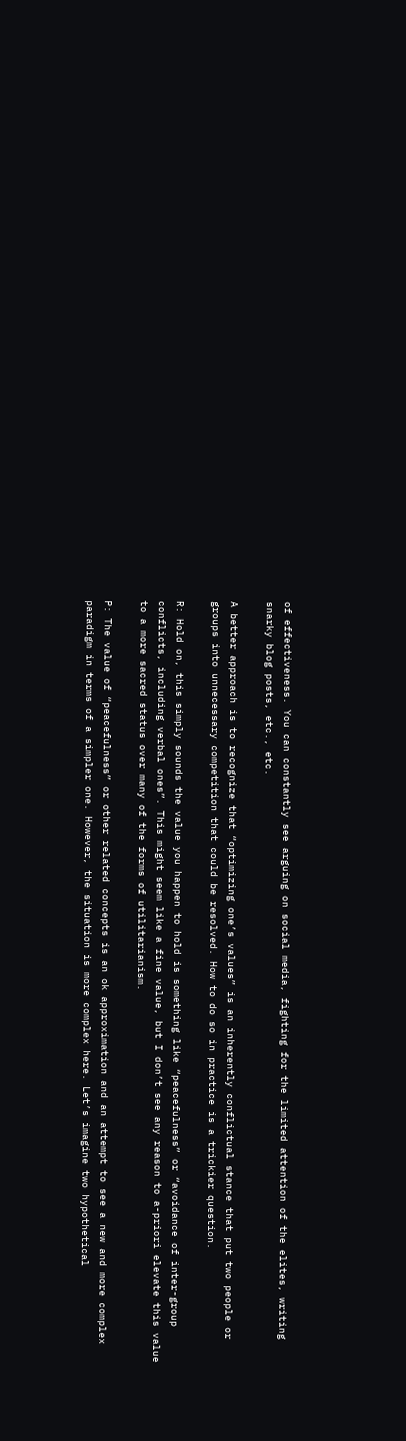of effectiveness. You can constantly see arguing on social media, fighting for the limited attention of the elites, writing snarky blog posts, etc., etc.

A better approach is to recognize that “optimizing one’s values” is an inherently conflictual stance that put two people or groups into unnecessary competition that could be resolved. How to do so in practice is a trickier question.

R: Hold on, this simply sounds the value you happen to hold is something like “peacefulness” or “avoidance of inter-group conflicts, including verbal ones”. This might seem like a fine value, but I don’t see any reason to a-priori elevate this value to a more sacred status over many of the forms of utilitarianism.

P: The value of “peacefulness” or other related concepts is an ok approximation and an attempt to see a new and more complex paradigm in terms of a simpler one. However, the situation is more complex here. Let’s imagine two hypothetical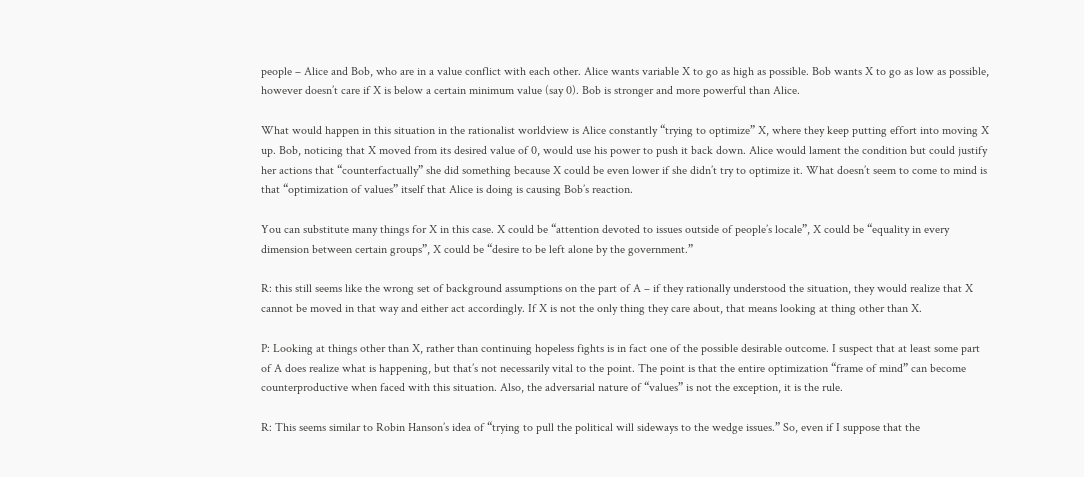people – Alice and Bob, who are in a value conflict with each other. Alice wants variable X to go as high as possible. Bob wants X to go as low as possible, however doesn’t care if X is below a certain minimum value (say 0). Bob is stronger and more powerful than Alice.

What would happen in this situation in the rationalist worldview is Alice constantly “trying to optimize” X, where they keep putting effort into moving X up. Bob, noticing that X moved from its desired value of 0, would use his power to push it back down. Alice would lament the condition but could justify her actions that “counterfactually” she did something because X could be even lower if she didn’t try to optimize it. What doesn’t seem to come to mind is that “optimization of values” itself that Alice is doing is causing Bob’s reaction.

You can substitute many things for X in this case. X could be “attention devoted to issues outside of people’s locale”, X could be “equality in every dimension between certain groups”, X could be “desire to be left alone by the government.”

R: this still seems like the wrong set of background assumptions on the part of A – if they rationally understood the situation, they would realize that X cannot be moved in that way and either act accordingly. If X is not the only thing they care about, that means looking at thing other than X.

P: Looking at things other than X, rather than continuing hopeless fights is in fact one of the possible desirable outcome. I suspect that at least some part of A does realize what is happening, but that’s not necessarily vital to the point. The point is that the entire optimization “frame of mind” can become counterproductive when faced with this situation. Also, the adversarial nature of “values” is not the exception, it is the rule.

R: This seems similar to Robin Hanson’s idea of “trying to pull the political will sideways to the wedge issues.” So, even if I suppose that the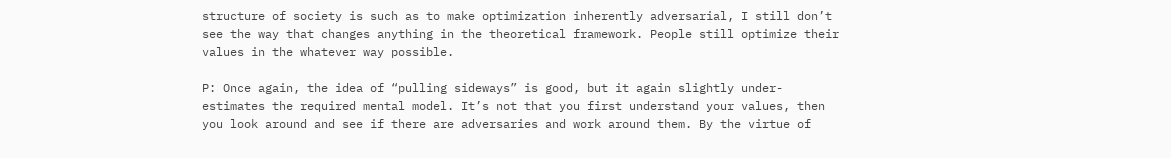structure of society is such as to make optimization inherently adversarial, I still don’t see the way that changes anything in the theoretical framework. People still optimize their values in the whatever way possible.

P: Once again, the idea of “pulling sideways” is good, but it again slightly under-estimates the required mental model. It’s not that you first understand your values, then you look around and see if there are adversaries and work around them. By the virtue of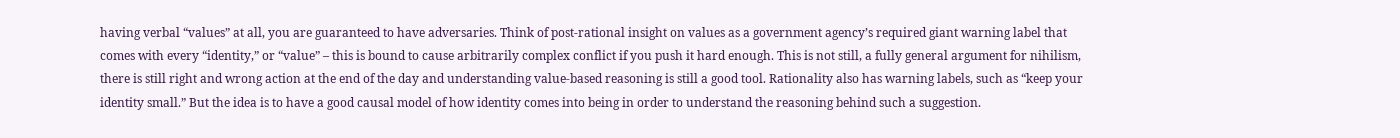having verbal “values” at all, you are guaranteed to have adversaries. Think of post-rational insight on values as a government agency’s required giant warning label that comes with every “identity,” or “value” – this is bound to cause arbitrarily complex conflict if you push it hard enough. This is not still, a fully general argument for nihilism, there is still right and wrong action at the end of the day and understanding value-based reasoning is still a good tool. Rationality also has warning labels, such as “keep your identity small.” But the idea is to have a good causal model of how identity comes into being in order to understand the reasoning behind such a suggestion.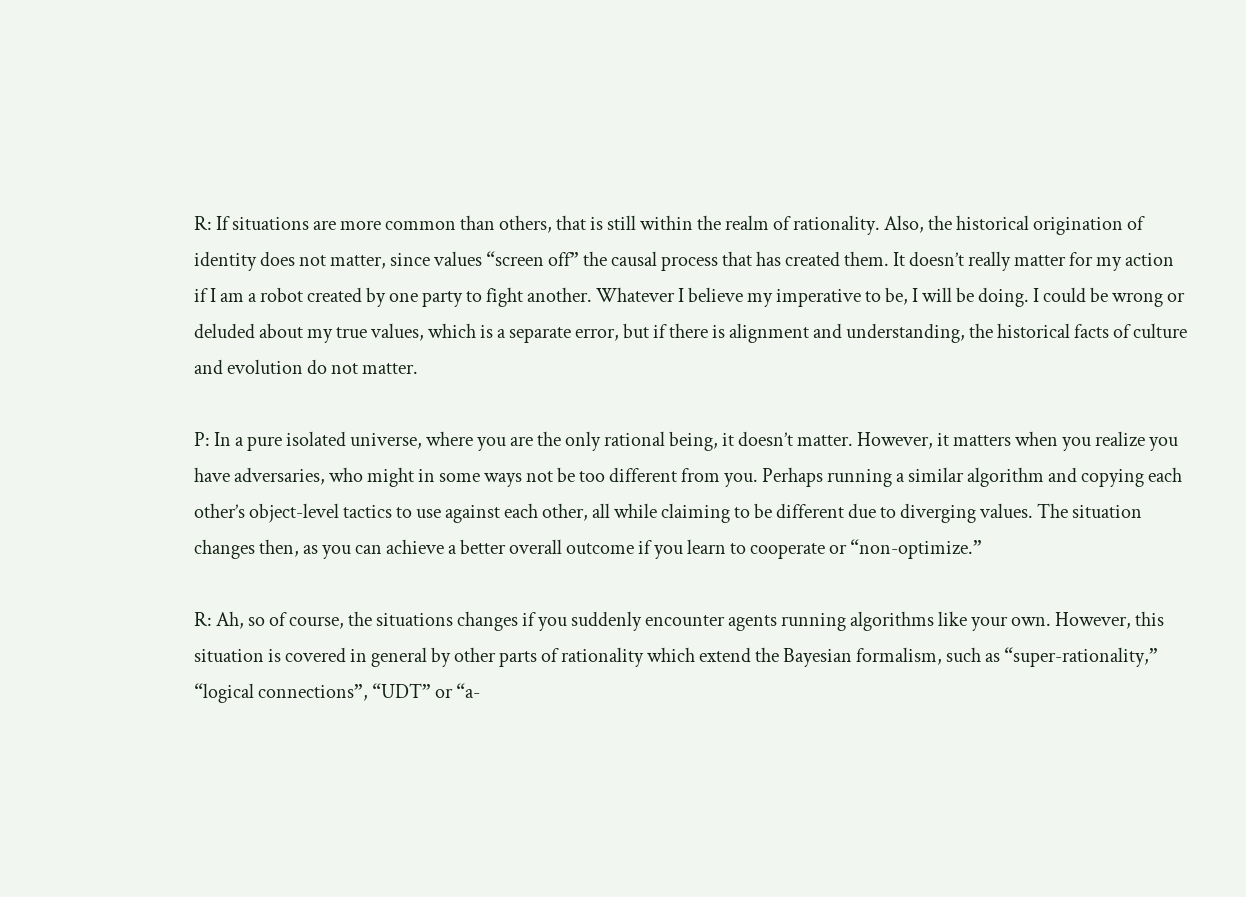R: If situations are more common than others, that is still within the realm of rationality. Also, the historical origination of identity does not matter, since values “screen off” the causal process that has created them. It doesn’t really matter for my action if I am a robot created by one party to fight another. Whatever I believe my imperative to be, I will be doing. I could be wrong or deluded about my true values, which is a separate error, but if there is alignment and understanding, the historical facts of culture and evolution do not matter.

P: In a pure isolated universe, where you are the only rational being, it doesn’t matter. However, it matters when you realize you have adversaries, who might in some ways not be too different from you. Perhaps running a similar algorithm and copying each other’s object-level tactics to use against each other, all while claiming to be different due to diverging values. The situation changes then, as you can achieve a better overall outcome if you learn to cooperate or “non-optimize.”

R: Ah, so of course, the situations changes if you suddenly encounter agents running algorithms like your own. However, this situation is covered in general by other parts of rationality which extend the Bayesian formalism, such as “super-rationality,” “logical connections”, “UDT” or “a-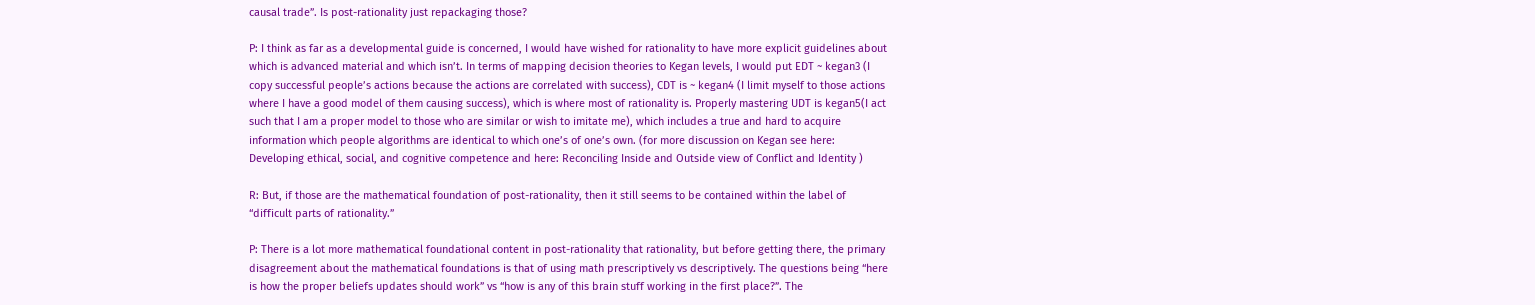causal trade”. Is post-rationality just repackaging those?

P: I think as far as a developmental guide is concerned, I would have wished for rationality to have more explicit guidelines about which is advanced material and which isn’t. In terms of mapping decision theories to Kegan levels, I would put EDT ~ kegan3 (I copy successful people’s actions because the actions are correlated with success), CDT is ~ kegan4 (I limit myself to those actions where I have a good model of them causing success), which is where most of rationality is. Properly mastering UDT is kegan5(I act such that I am a proper model to those who are similar or wish to imitate me), which includes a true and hard to acquire information which people algorithms are identical to which one’s of one’s own. (for more discussion on Kegan see here: Developing ethical, social, and cognitive competence and here: Reconciling Inside and Outside view of Conflict and Identity )

R: But, if those are the mathematical foundation of post-rationality, then it still seems to be contained within the label of “difficult parts of rationality.”

P: There is a lot more mathematical foundational content in post-rationality that rationality, but before getting there, the primary disagreement about the mathematical foundations is that of using math prescriptively vs descriptively. The questions being “here is how the proper beliefs updates should work” vs “how is any of this brain stuff working in the first place?”. The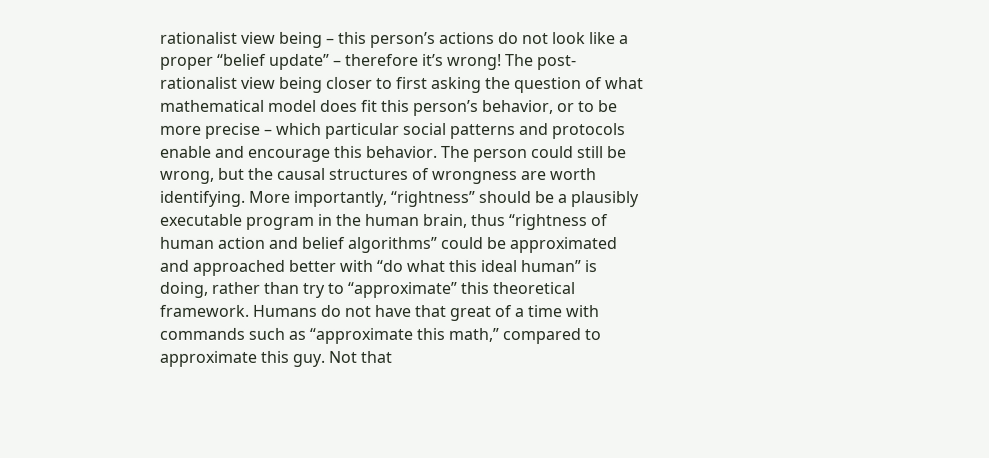rationalist view being – this person’s actions do not look like a proper “belief update” – therefore it’s wrong! The post-rationalist view being closer to first asking the question of what mathematical model does fit this person’s behavior, or to be more precise – which particular social patterns and protocols enable and encourage this behavior. The person could still be wrong, but the causal structures of wrongness are worth identifying. More importantly, “rightness” should be a plausibly executable program in the human brain, thus “rightness of human action and belief algorithms” could be approximated and approached better with “do what this ideal human” is doing, rather than try to “approximate” this theoretical framework. Humans do not have that great of a time with commands such as “approximate this math,” compared to approximate this guy. Not that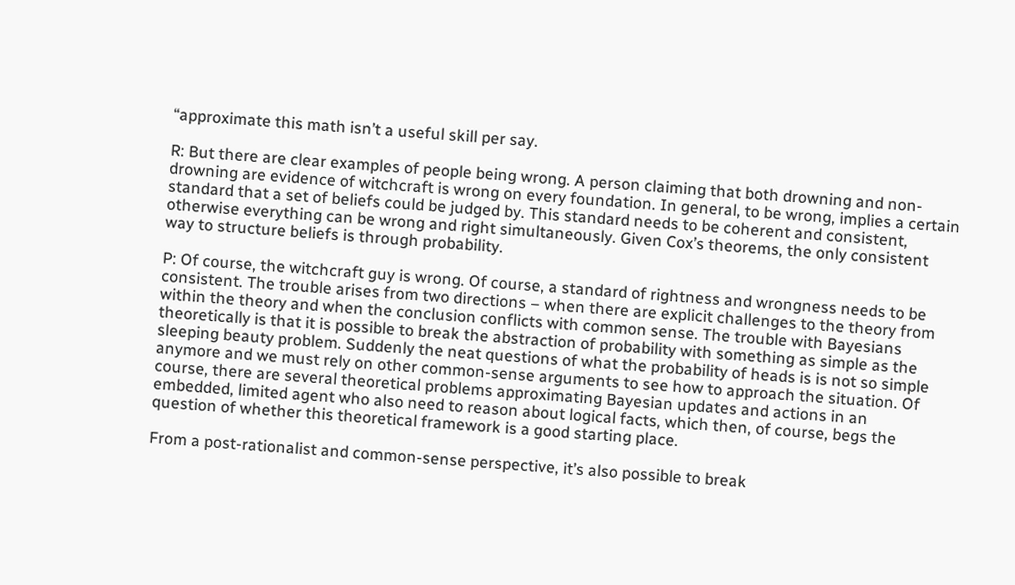“approximate this math isn’t a useful skill per say.

R: But there are clear examples of people being wrong. A person claiming that both drowning and non-drowning are evidence of witchcraft is wrong on every foundation. In general, to be wrong, implies a certain standard that a set of beliefs could be judged by. This standard needs to be coherent and consistent, otherwise everything can be wrong and right simultaneously. Given Cox’s theorems, the only consistent way to structure beliefs is through probability.

P: Of course, the witchcraft guy is wrong. Of course, a standard of rightness and wrongness needs to be consistent. The trouble arises from two directions – when there are explicit challenges to the theory from within the theory and when the conclusion conflicts with common sense. The trouble with Bayesians theoretically is that it is possible to break the abstraction of probability with something as simple as the sleeping beauty problem. Suddenly the neat questions of what the probability of heads is is not so simple anymore and we must rely on other common-sense arguments to see how to approach the situation. Of course, there are several theoretical problems approximating Bayesian updates and actions in an embedded, limited agent who also need to reason about logical facts, which then, of course, begs the question of whether this theoretical framework is a good starting place.

From a post-rationalist and common-sense perspective, it’s also possible to break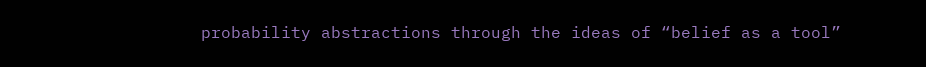probability abstractions through the ideas of “belief as a tool”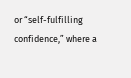or “self-fulfilling confidence,” where a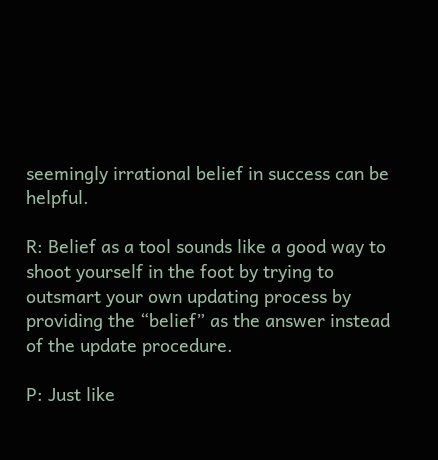seemingly irrational belief in success can be helpful.

R: Belief as a tool sounds like a good way to shoot yourself in the foot by trying to outsmart your own updating process by providing the “belief” as the answer instead of the update procedure.

P: Just like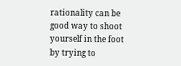rationality can be good way to shoot yourself in the foot by trying to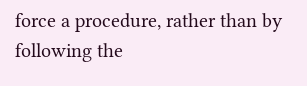force a procedure, rather than by following the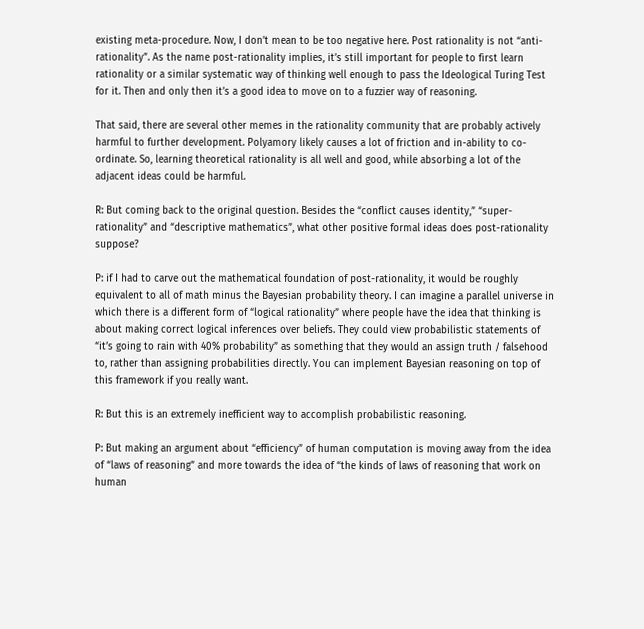existing meta-procedure. Now, I don’t mean to be too negative here. Post rationality is not “anti-rationality”. As the name post-rationality implies, it’s still important for people to first learn rationality or a similar systematic way of thinking well enough to pass the Ideological Turing Test for it. Then and only then it’s a good idea to move on to a fuzzier way of reasoning.

That said, there are several other memes in the rationality community that are probably actively harmful to further development. Polyamory likely causes a lot of friction and in-ability to co-ordinate. So, learning theoretical rationality is all well and good, while absorbing a lot of the adjacent ideas could be harmful.

R: But coming back to the original question. Besides the “conflict causes identity,” “super-rationality” and “descriptive mathematics”, what other positive formal ideas does post-rationality suppose?

P: if I had to carve out the mathematical foundation of post-rationality, it would be roughly equivalent to all of math minus the Bayesian probability theory. I can imagine a parallel universe in which there is a different form of “logical rationality” where people have the idea that thinking is about making correct logical inferences over beliefs. They could view probabilistic statements of “it’s going to rain with 40% probability” as something that they would an assign truth / falsehood to, rather than assigning probabilities directly. You can implement Bayesian reasoning on top of this framework if you really want.

R: But this is an extremely inefficient way to accomplish probabilistic reasoning.

P: But making an argument about “efficiency” of human computation is moving away from the idea of “laws of reasoning” and more towards the idea of “the kinds of laws of reasoning that work on human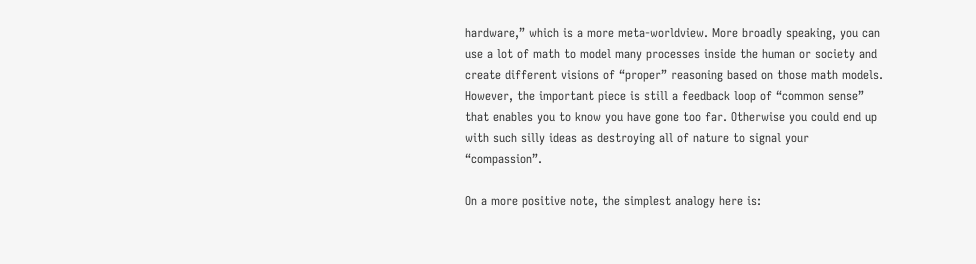hardware,” which is a more meta-worldview. More broadly speaking, you can use a lot of math to model many processes inside the human or society and create different visions of “proper” reasoning based on those math models. However, the important piece is still a feedback loop of “common sense” that enables you to know you have gone too far. Otherwise you could end up with such silly ideas as destroying all of nature to signal your “compassion”.

On a more positive note, the simplest analogy here is: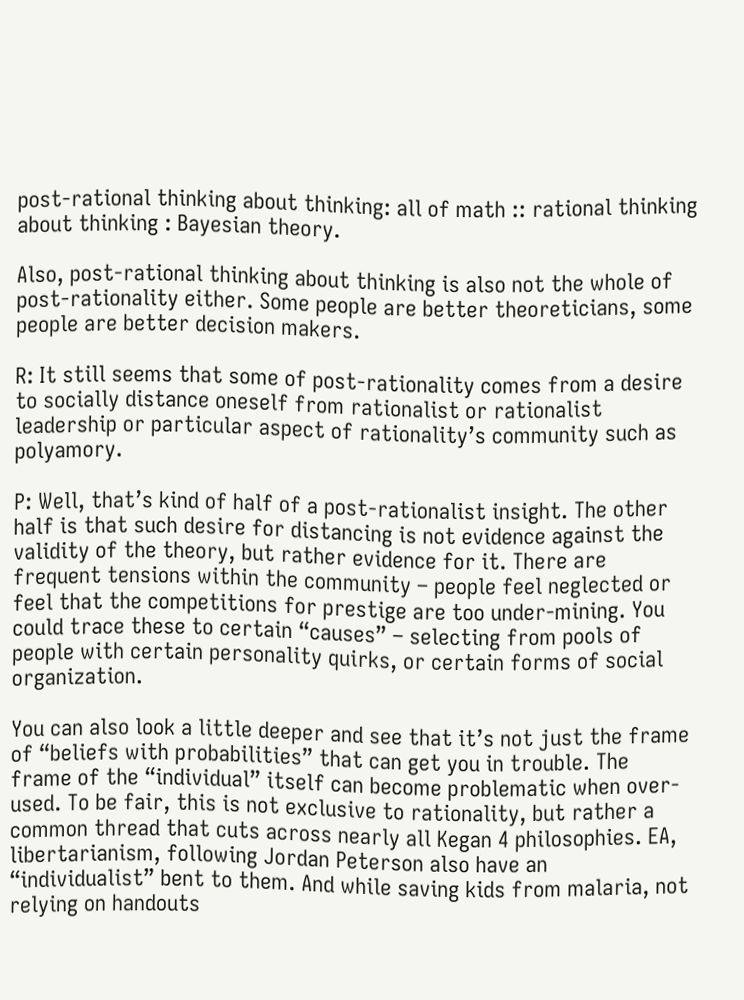post-rational thinking about thinking: all of math :: rational thinking about thinking : Bayesian theory.

Also, post-rational thinking about thinking is also not the whole of post-rationality either. Some people are better theoreticians, some people are better decision makers.

R: It still seems that some of post-rationality comes from a desire to socially distance oneself from rationalist or rationalist leadership or particular aspect of rationality’s community such as polyamory.

P: Well, that’s kind of half of a post-rationalist insight. The other half is that such desire for distancing is not evidence against the validity of the theory, but rather evidence for it. There are frequent tensions within the community – people feel neglected or feel that the competitions for prestige are too under-mining. You could trace these to certain “causes” – selecting from pools of people with certain personality quirks, or certain forms of social organization.

You can also look a little deeper and see that it’s not just the frame of “beliefs with probabilities” that can get you in trouble. The frame of the “individual” itself can become problematic when over-used. To be fair, this is not exclusive to rationality, but rather a common thread that cuts across nearly all Kegan 4 philosophies. EA, libertarianism, following Jordan Peterson also have an “individualist” bent to them. And while saving kids from malaria, not relying on handouts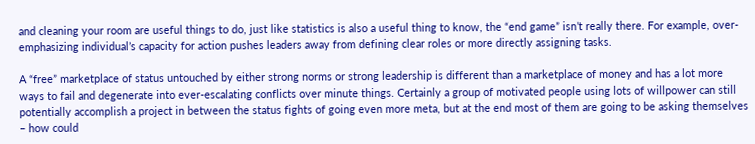and cleaning your room are useful things to do, just like statistics is also a useful thing to know, the “end game” isn’t really there. For example, over-emphasizing individual’s capacity for action pushes leaders away from defining clear roles or more directly assigning tasks.

A “free” marketplace of status untouched by either strong norms or strong leadership is different than a marketplace of money and has a lot more ways to fail and degenerate into ever-escalating conflicts over minute things. Certainly a group of motivated people using lots of willpower can still potentially accomplish a project in between the status fights of going even more meta, but at the end most of them are going to be asking themselves – how could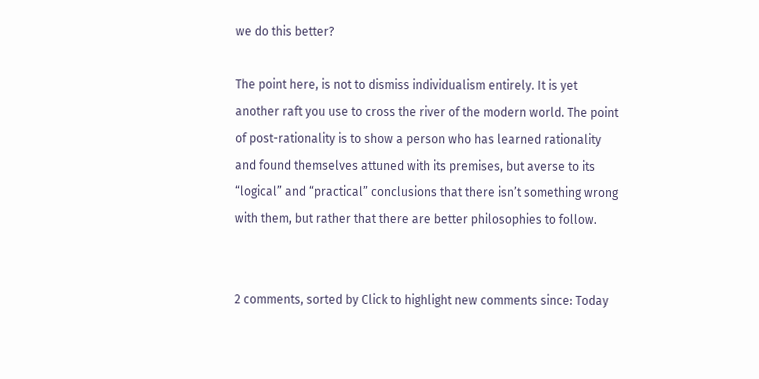we do this better?

The point here, is not to dismiss individualism entirely. It is yet another raft you use to cross the river of the modern world. The point of post-rationality is to show a person who has learned rationality and found themselves attuned with its premises, but averse to its “logical” and “practical” conclusions that there isn’t something wrong with them, but rather that there are better philosophies to follow.


2 comments, sorted by Click to highlight new comments since: Today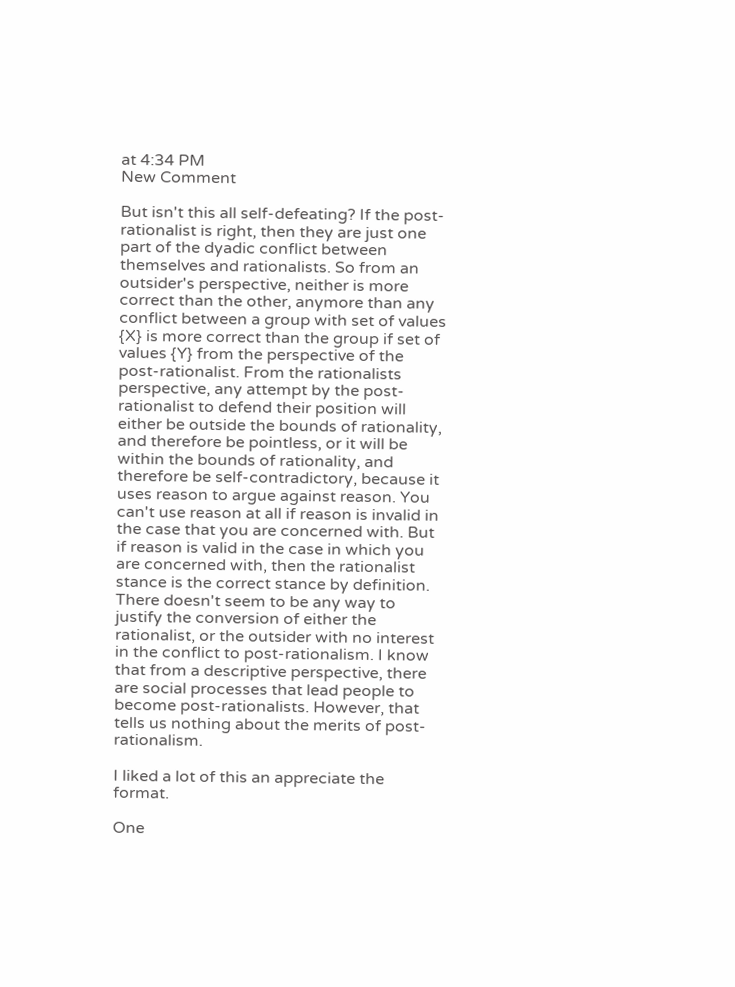at 4:34 PM
New Comment

But isn't this all self-defeating? If the post-rationalist is right, then they are just one part of the dyadic conflict between themselves and rationalists. So from an outsider's perspective, neither is more correct than the other, anymore than any conflict between a group with set of values {X} is more correct than the group if set of values {Y} from the perspective of the post-rationalist. From the rationalists perspective, any attempt by the post-rationalist to defend their position will either be outside the bounds of rationality, and therefore be pointless, or it will be within the bounds of rationality, and therefore be self-contradictory, because it uses reason to argue against reason. You can't use reason at all if reason is invalid in the case that you are concerned with. But if reason is valid in the case in which you are concerned with, then the rationalist stance is the correct stance by definition. There doesn't seem to be any way to justify the conversion of either the rationalist, or the outsider with no interest in the conflict to post-rationalism. I know that from a descriptive perspective, there are social processes that lead people to become post-rationalists. However, that tells us nothing about the merits of post-rationalism.

I liked a lot of this an appreciate the format.

One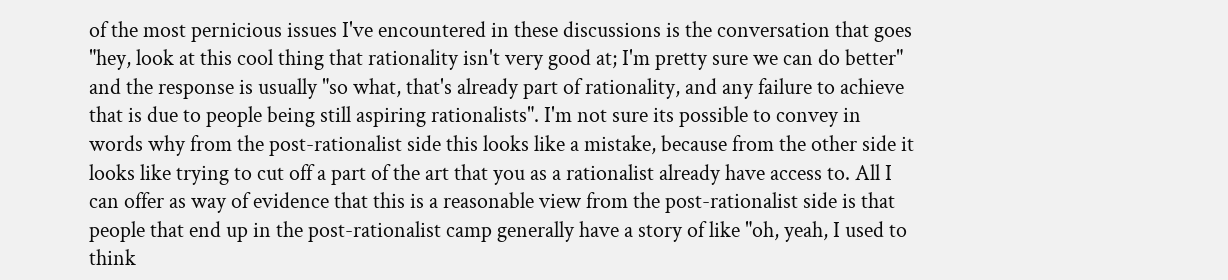of the most pernicious issues I've encountered in these discussions is the conversation that goes "hey, look at this cool thing that rationality isn't very good at; I'm pretty sure we can do better" and the response is usually "so what, that's already part of rationality, and any failure to achieve that is due to people being still aspiring rationalists". I'm not sure its possible to convey in words why from the post-rationalist side this looks like a mistake, because from the other side it looks like trying to cut off a part of the art that you as a rationalist already have access to. All I can offer as way of evidence that this is a reasonable view from the post-rationalist side is that people that end up in the post-rationalist camp generally have a story of like "oh, yeah, I used to think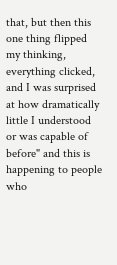that, but then this one thing flipped my thinking, everything clicked, and I was surprised at how dramatically little I understood or was capable of before" and this is happening to people who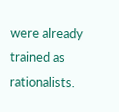were already trained as rationalists.